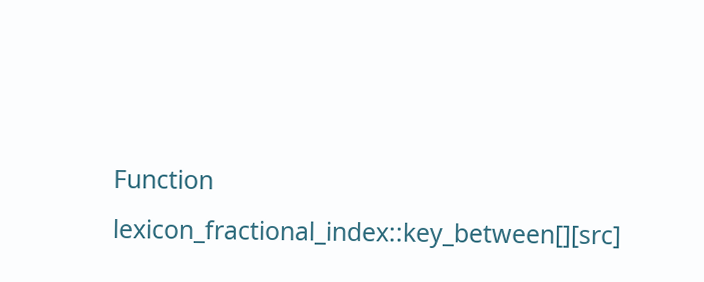Function lexicon_fractional_index::key_between[][src]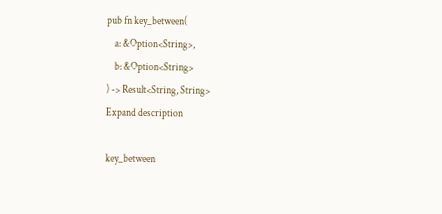pub fn key_between(
    a: &Option<String>,
    b: &Option<String>
) -> Result<String, String>
Expand description

key_between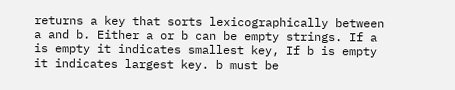returns a key that sorts lexicographically between a and b. Either a or b can be empty strings. If a is empty it indicates smallest key, If b is empty it indicates largest key. b must be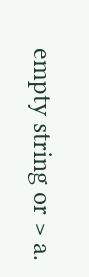empty string or > a.